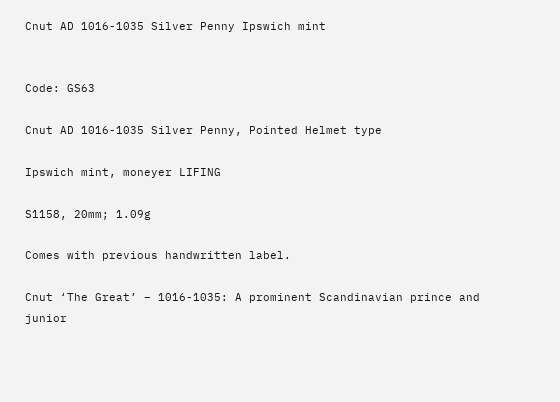Cnut AD 1016-1035 Silver Penny Ipswich mint


Code: GS63

Cnut AD 1016-1035 Silver Penny, Pointed Helmet type

Ipswich mint, moneyer LIFING

S1158, 20mm; 1.09g

Comes with previous handwritten label.

Cnut ‘The Great’ – 1016-1035: A prominent Scandinavian prince and junior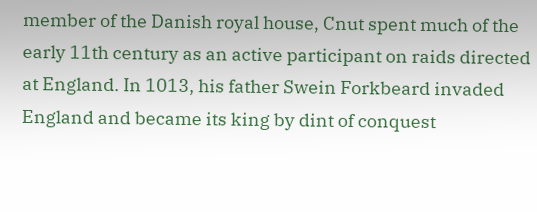member of the Danish royal house, Cnut spent much of the early 11th century as an active participant on raids directed at England. In 1013, his father Swein Forkbeard invaded England and became its king by dint of conquest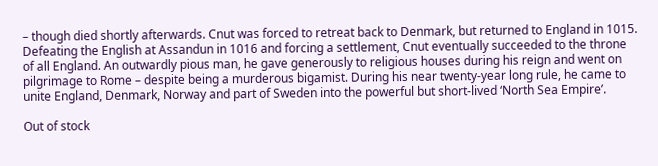– though died shortly afterwards. Cnut was forced to retreat back to Denmark, but returned to England in 1015. Defeating the English at Assandun in 1016 and forcing a settlement, Cnut eventually succeeded to the throne of all England. An outwardly pious man, he gave generously to religious houses during his reign and went on pilgrimage to Rome – despite being a murderous bigamist. During his near twenty-year long rule, he came to unite England, Denmark, Norway and part of Sweden into the powerful but short-lived ‘North Sea Empire’.

Out of stock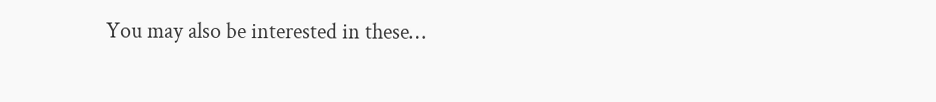You may also be interested in these…